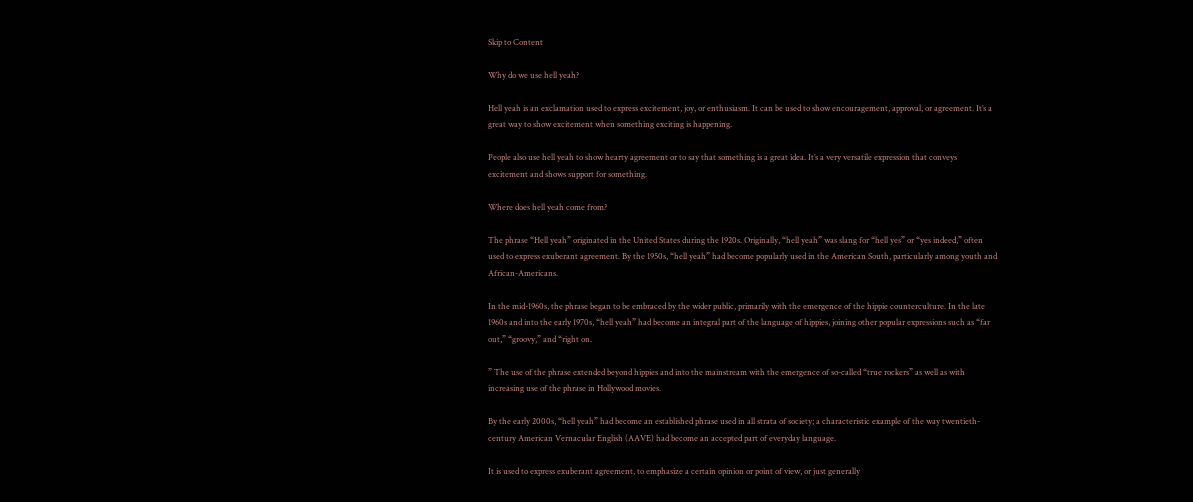Skip to Content

Why do we use hell yeah?

Hell yeah is an exclamation used to express excitement, joy, or enthusiasm. It can be used to show encouragement, approval, or agreement. It’s a great way to show excitement when something exciting is happening.

People also use hell yeah to show hearty agreement or to say that something is a great idea. It’s a very versatile expression that conveys excitement and shows support for something.

Where does hell yeah come from?

The phrase “Hell yeah” originated in the United States during the 1920s. Originally, “hell yeah” was slang for “hell yes” or “yes indeed,” often used to express exuberant agreement. By the 1950s, “hell yeah” had become popularly used in the American South, particularly among youth and African-Americans.

In the mid-1960s, the phrase began to be embraced by the wider public, primarily with the emergence of the hippie counterculture. In the late 1960s and into the early 1970s, “hell yeah” had become an integral part of the language of hippies, joining other popular expressions such as “far out,” “groovy,” and “right on.

” The use of the phrase extended beyond hippies and into the mainstream with the emergence of so-called “true rockers” as well as with increasing use of the phrase in Hollywood movies.

By the early 2000s, “hell yeah” had become an established phrase used in all strata of society; a characteristic example of the way twentieth-century American Vernacular English (AAVE) had become an accepted part of everyday language.

It is used to express exuberant agreement, to emphasize a certain opinion or point of view, or just generally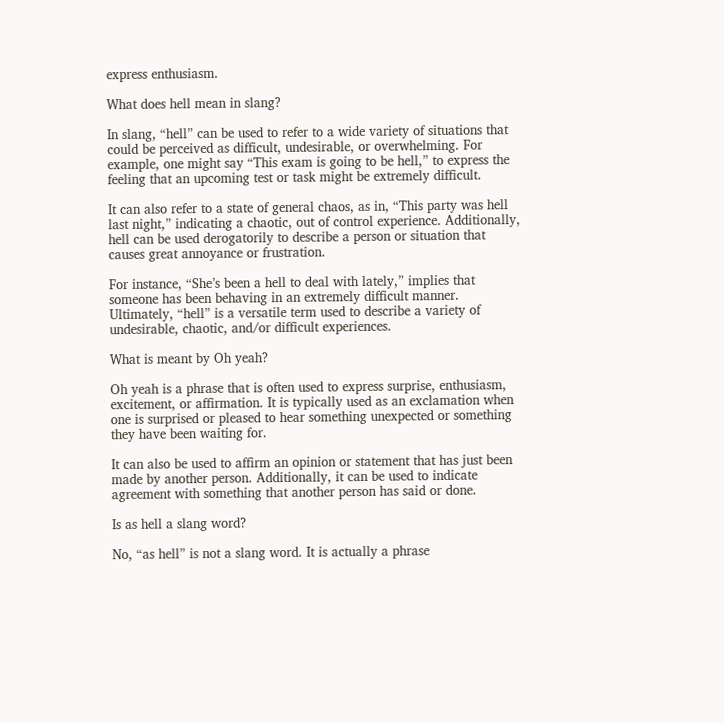express enthusiasm.

What does hell mean in slang?

In slang, “hell” can be used to refer to a wide variety of situations that could be perceived as difficult, undesirable, or overwhelming. For example, one might say “This exam is going to be hell,” to express the feeling that an upcoming test or task might be extremely difficult.

It can also refer to a state of general chaos, as in, “This party was hell last night,” indicating a chaotic, out of control experience. Additionally, hell can be used derogatorily to describe a person or situation that causes great annoyance or frustration.

For instance, “She’s been a hell to deal with lately,” implies that someone has been behaving in an extremely difficult manner. Ultimately, “hell” is a versatile term used to describe a variety of undesirable, chaotic, and/or difficult experiences.

What is meant by Oh yeah?

Oh yeah is a phrase that is often used to express surprise, enthusiasm, excitement, or affirmation. It is typically used as an exclamation when one is surprised or pleased to hear something unexpected or something they have been waiting for.

It can also be used to affirm an opinion or statement that has just been made by another person. Additionally, it can be used to indicate agreement with something that another person has said or done.

Is as hell a slang word?

No, “as hell” is not a slang word. It is actually a phrase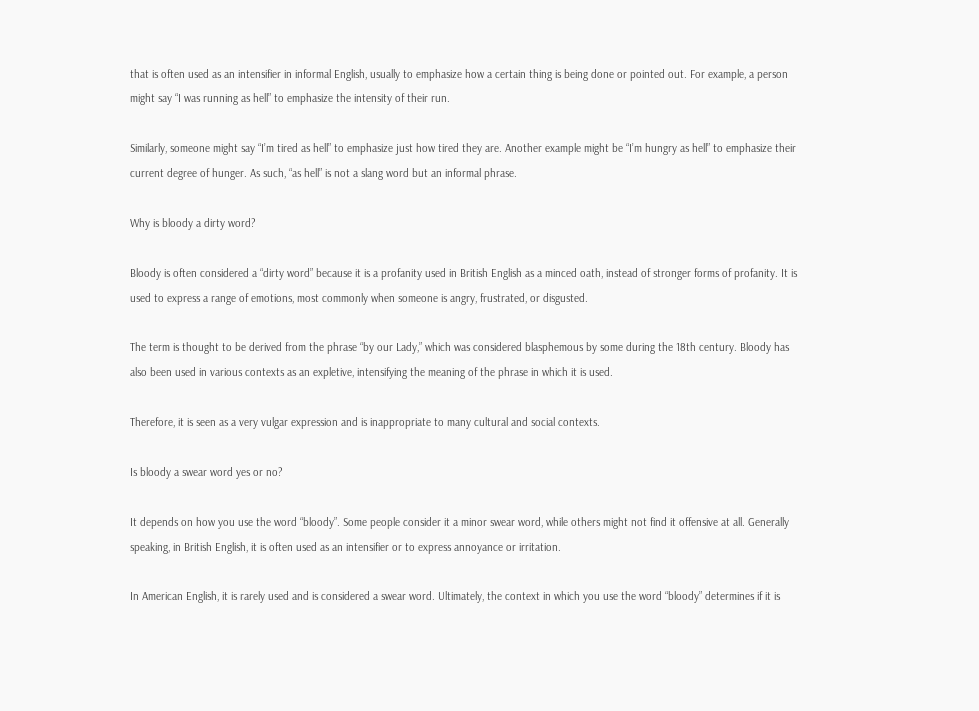that is often used as an intensifier in informal English, usually to emphasize how a certain thing is being done or pointed out. For example, a person might say “I was running as hell” to emphasize the intensity of their run.

Similarly, someone might say “I’m tired as hell” to emphasize just how tired they are. Another example might be “I’m hungry as hell” to emphasize their current degree of hunger. As such, “as hell” is not a slang word but an informal phrase.

Why is bloody a dirty word?

Bloody is often considered a “dirty word” because it is a profanity used in British English as a minced oath, instead of stronger forms of profanity. It is used to express a range of emotions, most commonly when someone is angry, frustrated, or disgusted.

The term is thought to be derived from the phrase “by our Lady,” which was considered blasphemous by some during the 18th century. Bloody has also been used in various contexts as an expletive, intensifying the meaning of the phrase in which it is used.

Therefore, it is seen as a very vulgar expression and is inappropriate to many cultural and social contexts.

Is bloody a swear word yes or no?

It depends on how you use the word “bloody”. Some people consider it a minor swear word, while others might not find it offensive at all. Generally speaking, in British English, it is often used as an intensifier or to express annoyance or irritation.

In American English, it is rarely used and is considered a swear word. Ultimately, the context in which you use the word “bloody” determines if it is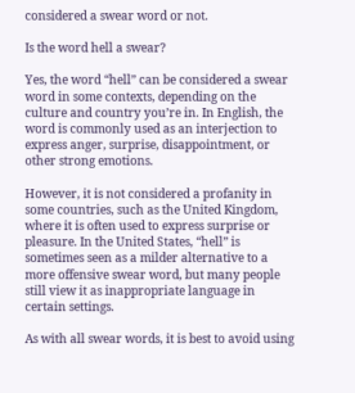considered a swear word or not.

Is the word hell a swear?

Yes, the word “hell” can be considered a swear word in some contexts, depending on the culture and country you’re in. In English, the word is commonly used as an interjection to express anger, surprise, disappointment, or other strong emotions.

However, it is not considered a profanity in some countries, such as the United Kingdom, where it is often used to express surprise or pleasure. In the United States, “hell” is sometimes seen as a milder alternative to a more offensive swear word, but many people still view it as inappropriate language in certain settings.

As with all swear words, it is best to avoid using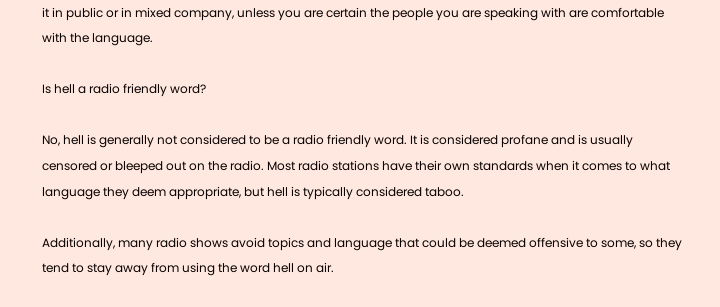it in public or in mixed company, unless you are certain the people you are speaking with are comfortable with the language.

Is hell a radio friendly word?

No, hell is generally not considered to be a radio friendly word. It is considered profane and is usually censored or bleeped out on the radio. Most radio stations have their own standards when it comes to what language they deem appropriate, but hell is typically considered taboo.

Additionally, many radio shows avoid topics and language that could be deemed offensive to some, so they tend to stay away from using the word hell on air.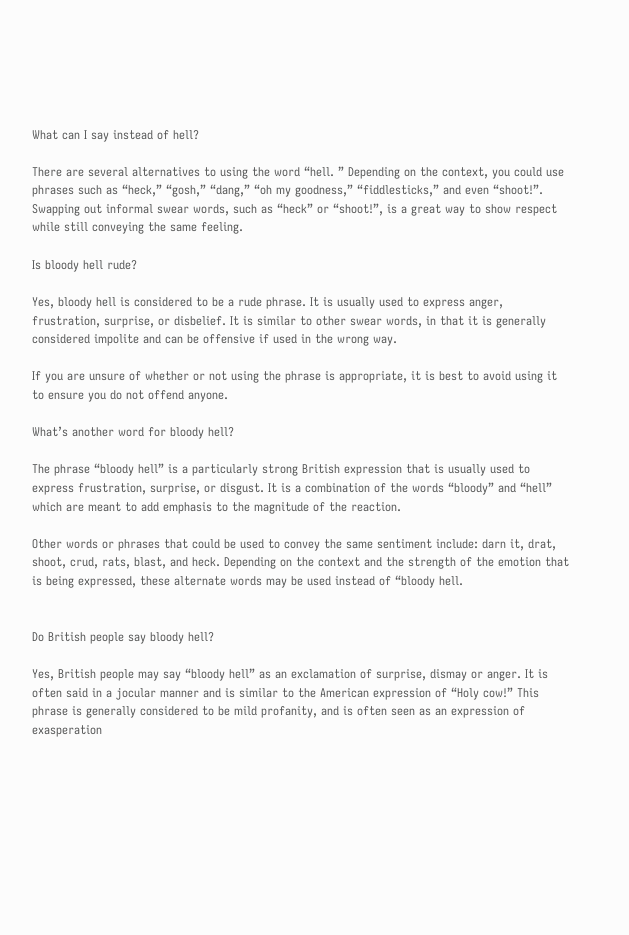What can I say instead of hell?

There are several alternatives to using the word “hell. ” Depending on the context, you could use phrases such as “heck,” “gosh,” “dang,” “oh my goodness,” “fiddlesticks,” and even “shoot!”. Swapping out informal swear words, such as “heck” or “shoot!”, is a great way to show respect while still conveying the same feeling.

Is bloody hell rude?

Yes, bloody hell is considered to be a rude phrase. It is usually used to express anger, frustration, surprise, or disbelief. It is similar to other swear words, in that it is generally considered impolite and can be offensive if used in the wrong way.

If you are unsure of whether or not using the phrase is appropriate, it is best to avoid using it to ensure you do not offend anyone.

What’s another word for bloody hell?

The phrase “bloody hell” is a particularly strong British expression that is usually used to express frustration, surprise, or disgust. It is a combination of the words “bloody” and “hell” which are meant to add emphasis to the magnitude of the reaction.

Other words or phrases that could be used to convey the same sentiment include: darn it, drat, shoot, crud, rats, blast, and heck. Depending on the context and the strength of the emotion that is being expressed, these alternate words may be used instead of “bloody hell.


Do British people say bloody hell?

Yes, British people may say “bloody hell” as an exclamation of surprise, dismay or anger. It is often said in a jocular manner and is similar to the American expression of “Holy cow!” This phrase is generally considered to be mild profanity, and is often seen as an expression of exasperation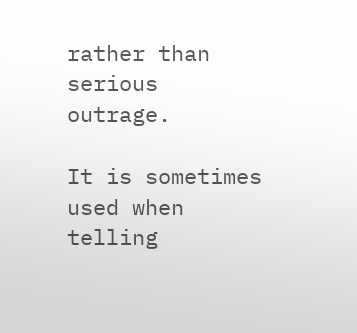rather than serious outrage.

It is sometimes used when telling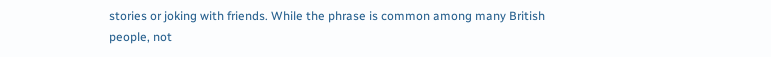stories or joking with friends. While the phrase is common among many British people, not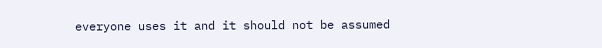everyone uses it and it should not be assumed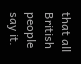that all British people say it.